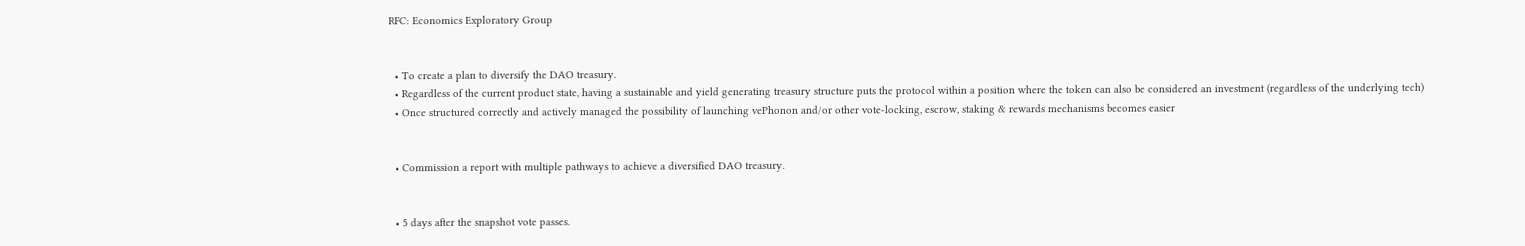RFC: Economics Exploratory Group


  • To create a plan to diversify the DAO treasury.
  • Regardless of the current product state, having a sustainable and yield generating treasury structure puts the protocol within a position where the token can also be considered an investment (regardless of the underlying tech)
  • Once structured correctly and actively managed the possibility of launching vePhonon and/or other vote-locking, escrow, staking & rewards mechanisms becomes easier


  • Commission a report with multiple pathways to achieve a diversified DAO treasury.


  • 5 days after the snapshot vote passes.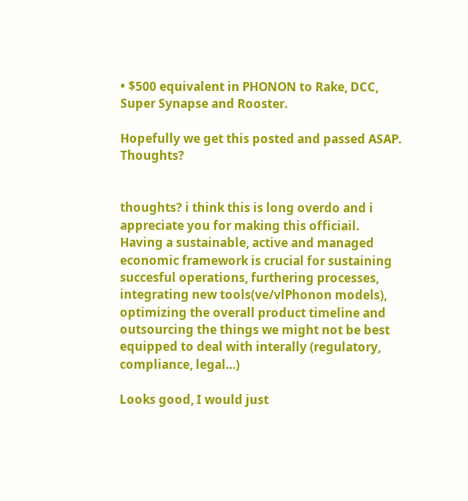• $500 equivalent in PHONON to Rake, DCC, Super Synapse and Rooster.

Hopefully we get this posted and passed ASAP. Thoughts?


thoughts? i think this is long overdo and i appreciate you for making this officiail.
Having a sustainable, active and managed economic framework is crucial for sustaining succesful operations, furthering processes, integrating new tools(ve/vlPhonon models), optimizing the overall product timeline and outsourcing the things we might not be best equipped to deal with interally (regulatory, compliance, legal…)

Looks good, I would just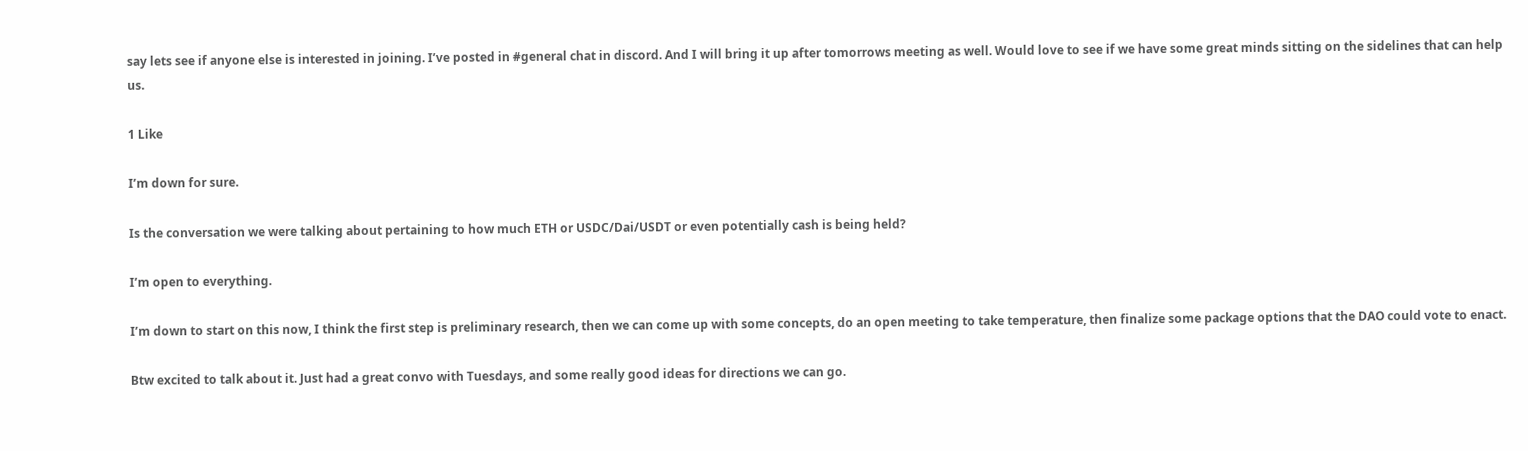say lets see if anyone else is interested in joining. I’ve posted in #general chat in discord. And I will bring it up after tomorrows meeting as well. Would love to see if we have some great minds sitting on the sidelines that can help us.

1 Like

I’m down for sure.

Is the conversation we were talking about pertaining to how much ETH or USDC/Dai/USDT or even potentially cash is being held?

I’m open to everything.

I’m down to start on this now, I think the first step is preliminary research, then we can come up with some concepts, do an open meeting to take temperature, then finalize some package options that the DAO could vote to enact.

Btw excited to talk about it. Just had a great convo with Tuesdays, and some really good ideas for directions we can go.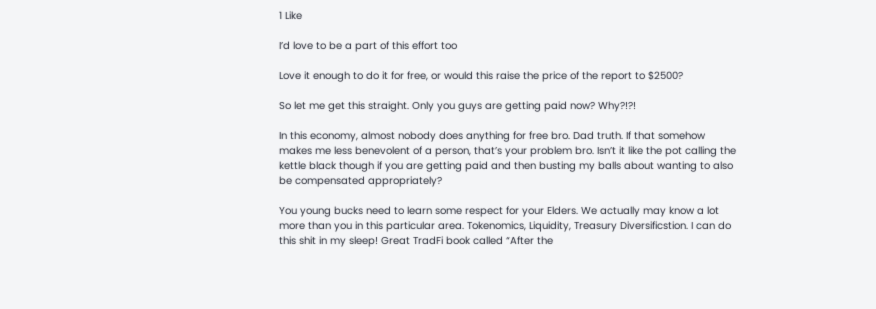1 Like

I’d love to be a part of this effort too

Love it enough to do it for free, or would this raise the price of the report to $2500?

So let me get this straight. Only you guys are getting paid now? Why?!?!

In this economy, almost nobody does anything for free bro. Dad truth. If that somehow makes me less benevolent of a person, that’s your problem bro. Isn’t it like the pot calling the kettle black though if you are getting paid and then busting my balls about wanting to also be compensated appropriately?

You young bucks need to learn some respect for your Elders. We actually may know a lot more than you in this particular area. Tokenomics, Liquidity, Treasury Diversificstion. I can do this shit in my sleep! Great TradFi book called “After the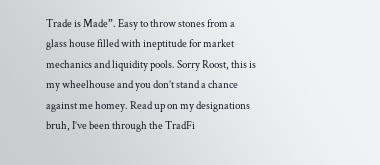Trade is Made”. Easy to throw stones from a glass house filled with ineptitude for market mechanics and liquidity pools. Sorry Roost, this is my wheelhouse and you don’t stand a chance against me homey. Read up on my designations bruh, I’ve been through the TradFi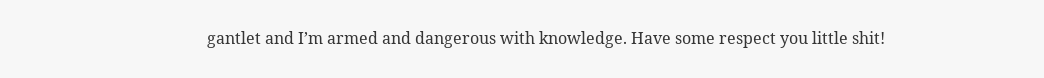gantlet and I’m armed and dangerous with knowledge. Have some respect you little shit!